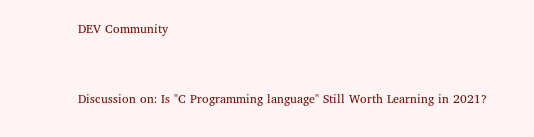DEV Community


Discussion on: Is "C Programming language" Still Worth Learning in 2021?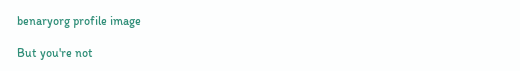benaryorg profile image

But you're not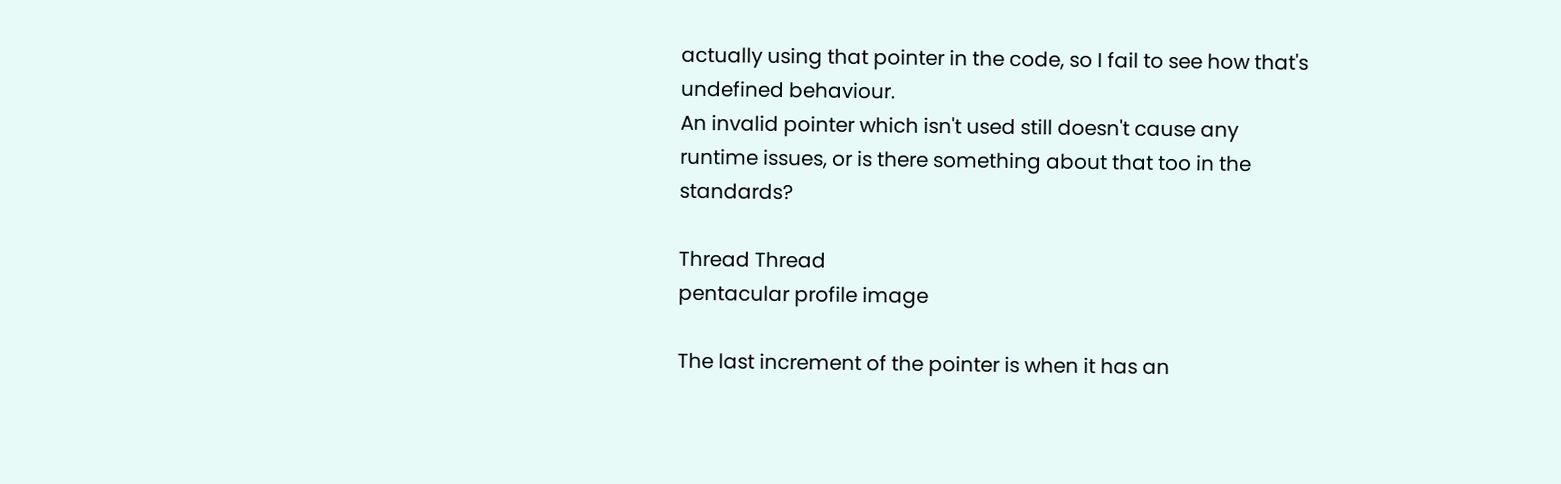actually using that pointer in the code, so I fail to see how that's undefined behaviour.
An invalid pointer which isn't used still doesn't cause any runtime issues, or is there something about that too in the standards?

Thread Thread
pentacular profile image

The last increment of the pointer is when it has an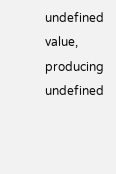undefined value, producing undefined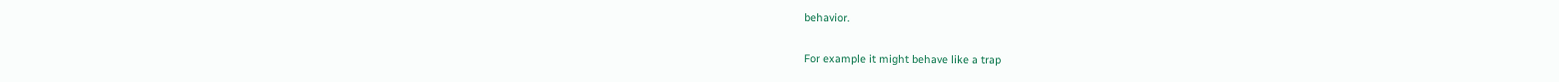behavior.

For example it might behave like a trap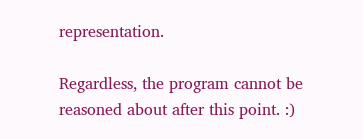representation.

Regardless, the program cannot be reasoned about after this point. :)